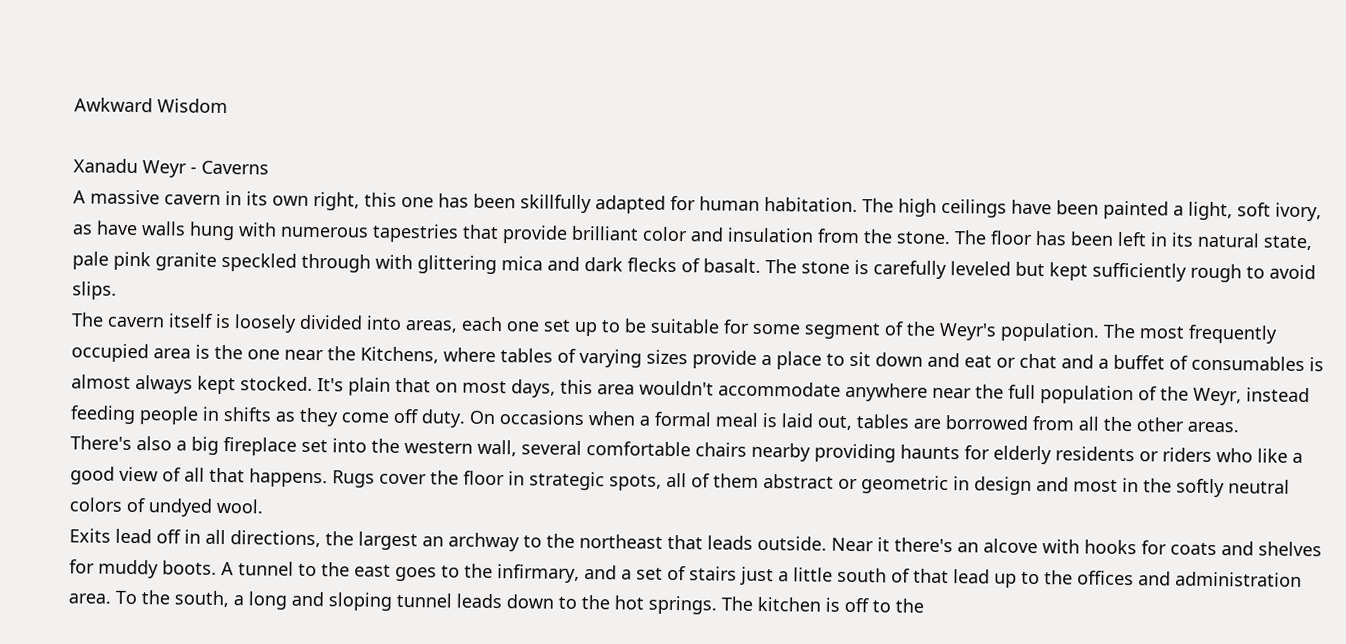Awkward Wisdom

Xanadu Weyr - Caverns
A massive cavern in its own right, this one has been skillfully adapted for human habitation. The high ceilings have been painted a light, soft ivory, as have walls hung with numerous tapestries that provide brilliant color and insulation from the stone. The floor has been left in its natural state, pale pink granite speckled through with glittering mica and dark flecks of basalt. The stone is carefully leveled but kept sufficiently rough to avoid slips.
The cavern itself is loosely divided into areas, each one set up to be suitable for some segment of the Weyr's population. The most frequently occupied area is the one near the Kitchens, where tables of varying sizes provide a place to sit down and eat or chat and a buffet of consumables is almost always kept stocked. It's plain that on most days, this area wouldn't accommodate anywhere near the full population of the Weyr, instead feeding people in shifts as they come off duty. On occasions when a formal meal is laid out, tables are borrowed from all the other areas.
There's also a big fireplace set into the western wall, several comfortable chairs nearby providing haunts for elderly residents or riders who like a good view of all that happens. Rugs cover the floor in strategic spots, all of them abstract or geometric in design and most in the softly neutral colors of undyed wool.
Exits lead off in all directions, the largest an archway to the northeast that leads outside. Near it there's an alcove with hooks for coats and shelves for muddy boots. A tunnel to the east goes to the infirmary, and a set of stairs just a little south of that lead up to the offices and administration area. To the south, a long and sloping tunnel leads down to the hot springs. The kitchen is off to the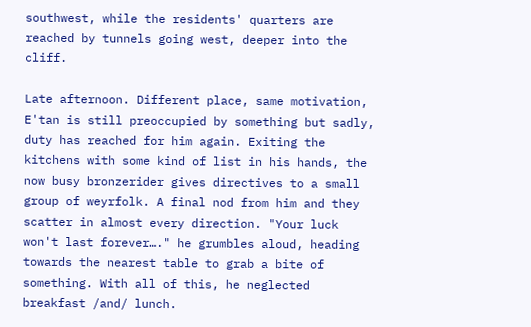southwest, while the residents' quarters are reached by tunnels going west, deeper into the cliff.

Late afternoon. Different place, same motivation, E'tan is still preoccupied by something but sadly, duty has reached for him again. Exiting the kitchens with some kind of list in his hands, the now busy bronzerider gives directives to a small group of weyrfolk. A final nod from him and they scatter in almost every direction. "Your luck won't last forever…." he grumbles aloud, heading towards the nearest table to grab a bite of something. With all of this, he neglected breakfast /and/ lunch.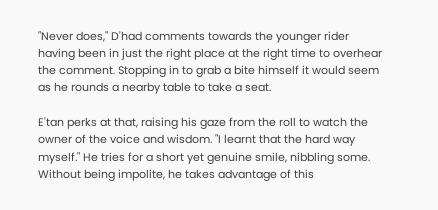"Never does," D'had comments towards the younger rider having been in just the right place at the right time to overhear the comment. Stopping in to grab a bite himself it would seem as he rounds a nearby table to take a seat.

E'tan perks at that, raising his gaze from the roll to watch the owner of the voice and wisdom. "I learnt that the hard way myself." He tries for a short yet genuine smile, nibbling some. Without being impolite, he takes advantage of this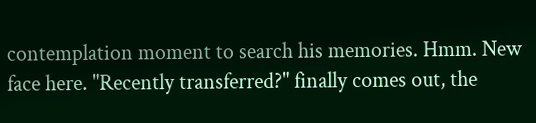contemplation moment to search his memories. Hmm. New face here. "Recently transferred?" finally comes out, the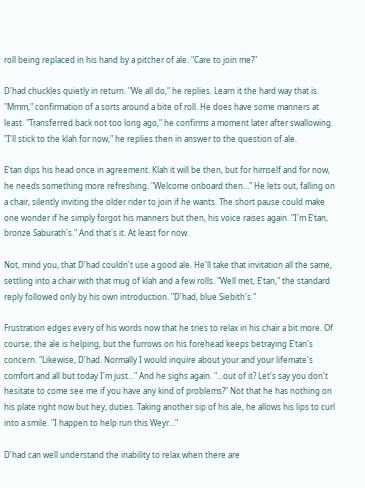roll being replaced in his hand by a pitcher of ale. "Care to join me?"

D'had chuckles quietly in return. "We all do," he replies. Learn it the hard way that is. "Mmm," confirmation of a sorts around a bite of roll. He does have some manners at least. "Transferred back not too long ago," he confirms a moment later after swallowing. "I'll stick to the klah for now," he replies then in answer to the question of ale.

E'tan dips his head once in agreement. Klah it will be then, but for himself and for now, he needs something more refreshing. "Welcome onboard then…" He lets out, falling on a chair, silently inviting the older rider to join if he wants. The short pause could make one wonder if he simply forgot his manners but then, his voice raises again. "I'm E'tan, bronze Saburath's." And that's it. At least for now.

Not, mind you, that D'had couldn't use a good ale. He'll take that invitation all the same, settling into a chair with that mug of klah and a few rolls. "Well met, E'tan," the standard reply followed only by his own introduction. "D'had, blue Siebith's."

Frustration edges every of his words now that he tries to relax in his chair a bit more. Of course, the ale is helping, but the furrows on his forehead keeps betraying E'tan's concern. "Likewise, D'had. Normally I would inquire about your and your lifemate's comfort and all but today I'm just…" And he sighs again. "…out of it? Let's say you don't hesitate to come see me if you have any kind of problems?" Not that he has nothing on his plate right now but hey, duties. Taking another sip of his ale, he allows his lips to curl into a smile. "I happen to help run this Weyr…"

D'had can well understand the inability to relax when there are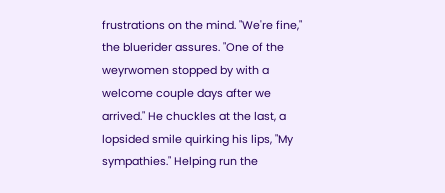frustrations on the mind. "We're fine," the bluerider assures. "One of the weyrwomen stopped by with a welcome couple days after we arrived." He chuckles at the last, a lopsided smile quirking his lips, "My sympathies." Helping run the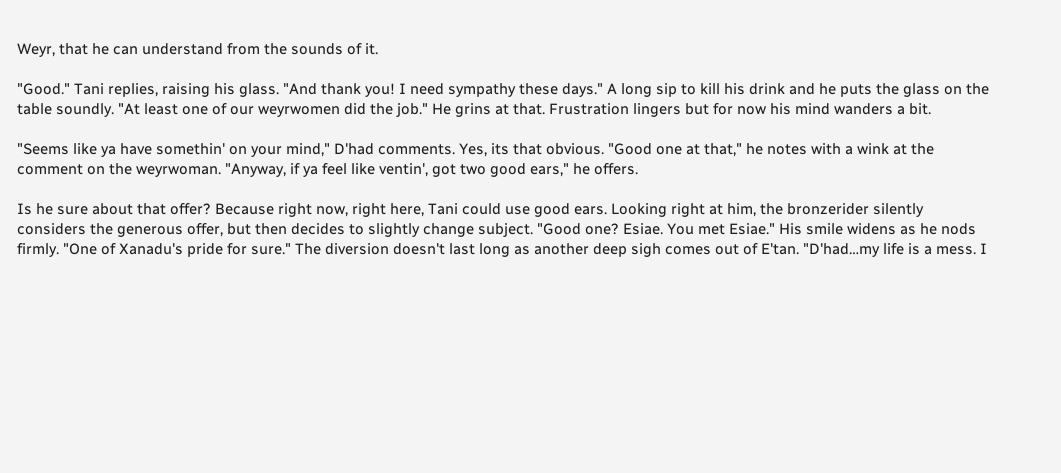Weyr, that he can understand from the sounds of it.

"Good." Tani replies, raising his glass. "And thank you! I need sympathy these days." A long sip to kill his drink and he puts the glass on the table soundly. "At least one of our weyrwomen did the job." He grins at that. Frustration lingers but for now his mind wanders a bit.

"Seems like ya have somethin' on your mind," D'had comments. Yes, its that obvious. "Good one at that," he notes with a wink at the comment on the weyrwoman. "Anyway, if ya feel like ventin', got two good ears," he offers.

Is he sure about that offer? Because right now, right here, Tani could use good ears. Looking right at him, the bronzerider silently considers the generous offer, but then decides to slightly change subject. "Good one? Esiae. You met Esiae." His smile widens as he nods firmly. "One of Xanadu's pride for sure." The diversion doesn't last long as another deep sigh comes out of E'tan. "D'had…my life is a mess. I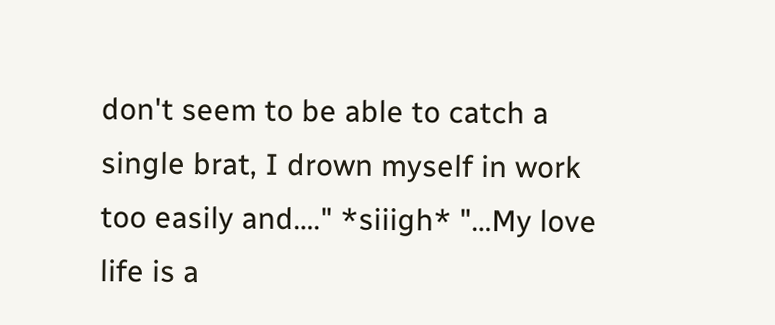don't seem to be able to catch a single brat, I drown myself in work too easily and…." *siiigh* "…My love life is a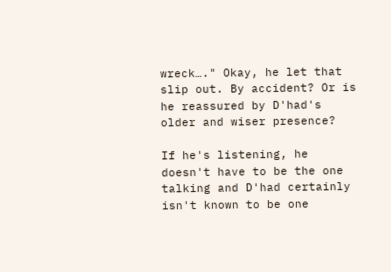wreck…." Okay, he let that slip out. By accident? Or is he reassured by D'had's older and wiser presence?

If he's listening, he doesn't have to be the one talking and D'had certainly isn't known to be one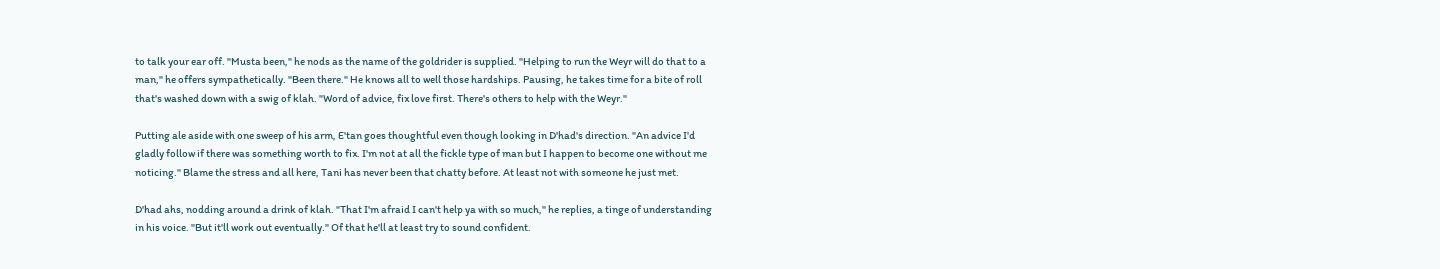to talk your ear off. "Musta been," he nods as the name of the goldrider is supplied. "Helping to run the Weyr will do that to a man," he offers sympathetically. "Been there." He knows all to well those hardships. Pausing, he takes time for a bite of roll that's washed down with a swig of klah. "Word of advice, fix love first. There's others to help with the Weyr."

Putting ale aside with one sweep of his arm, E'tan goes thoughtful even though looking in D'had's direction. "An advice I'd gladly follow if there was something worth to fix. I'm not at all the fickle type of man but I happen to become one without me noticing." Blame the stress and all here, Tani has never been that chatty before. At least not with someone he just met.

D'had ahs, nodding around a drink of klah. "That I'm afraid I can't help ya with so much," he replies, a tinge of understanding in his voice. "But it'll work out eventually." Of that he'll at least try to sound confident.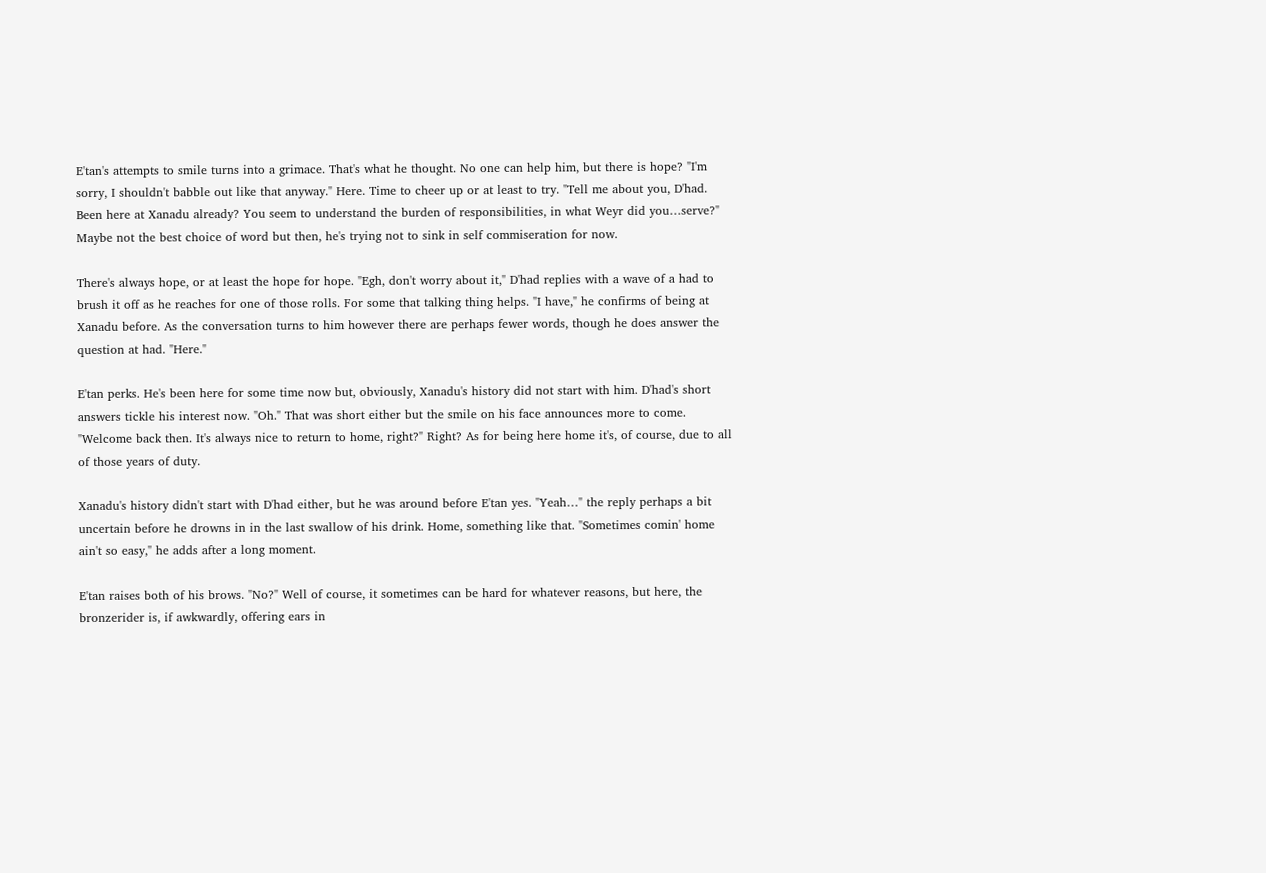E'tan's attempts to smile turns into a grimace. That's what he thought. No one can help him, but there is hope? "I'm sorry, I shouldn't babble out like that anyway." Here. Time to cheer up or at least to try. "Tell me about you, D'had. Been here at Xanadu already? You seem to understand the burden of responsibilities, in what Weyr did you…serve?" Maybe not the best choice of word but then, he's trying not to sink in self commiseration for now.

There's always hope, or at least the hope for hope. "Egh, don't worry about it," D'had replies with a wave of a had to brush it off as he reaches for one of those rolls. For some that talking thing helps. "I have," he confirms of being at Xanadu before. As the conversation turns to him however there are perhaps fewer words, though he does answer the question at had. "Here."

E'tan perks. He's been here for some time now but, obviously, Xanadu's history did not start with him. D'had's short answers tickle his interest now. "Oh." That was short either but the smile on his face announces more to come. "Welcome back then. It's always nice to return to home, right?" Right? As for being here home it's, of course, due to all of those years of duty.

Xanadu's history didn't start with D'had either, but he was around before E'tan yes. "Yeah…" the reply perhaps a bit uncertain before he drowns in in the last swallow of his drink. Home, something like that. "Sometimes comin' home ain't so easy," he adds after a long moment.

E'tan raises both of his brows. "No?" Well of course, it sometimes can be hard for whatever reasons, but here, the bronzerider is, if awkwardly, offering ears in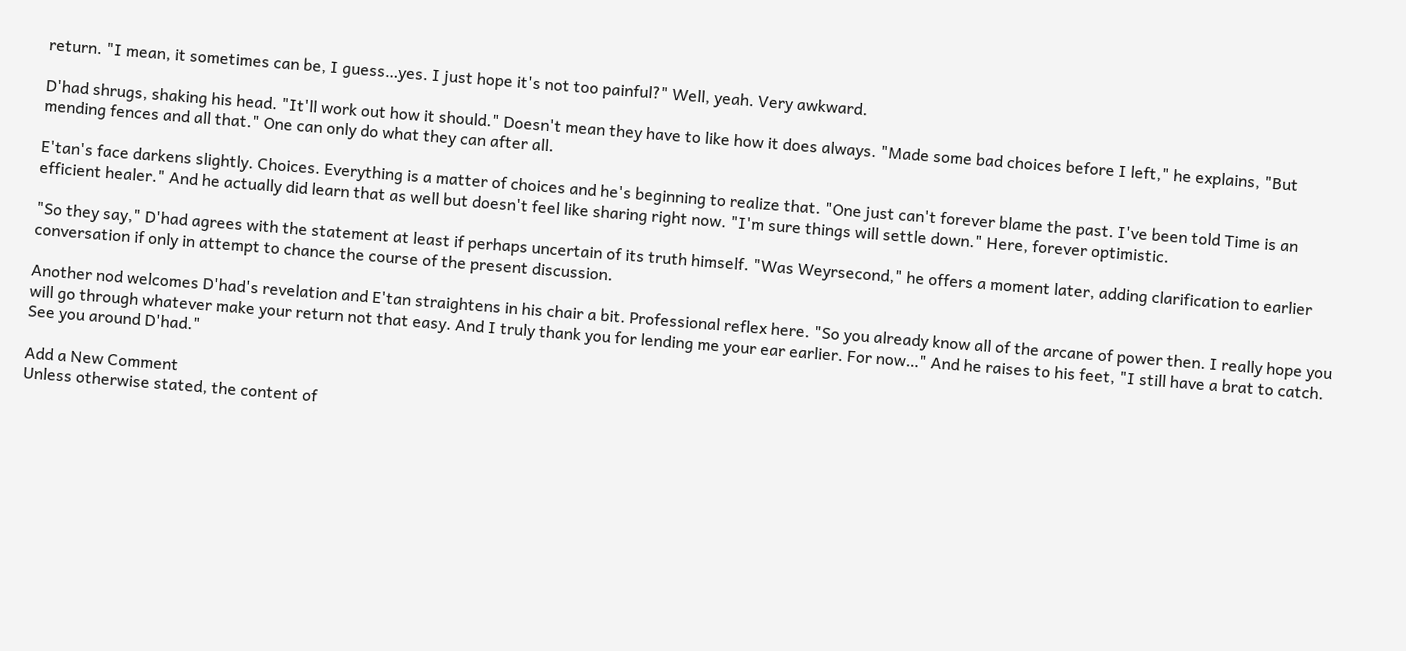return. "I mean, it sometimes can be, I guess…yes. I just hope it's not too painful?" Well, yeah. Very awkward.

D'had shrugs, shaking his head. "It'll work out how it should." Doesn't mean they have to like how it does always. "Made some bad choices before I left," he explains, "But mending fences and all that." One can only do what they can after all.

E'tan's face darkens slightly. Choices. Everything is a matter of choices and he's beginning to realize that. "One just can't forever blame the past. I've been told Time is an efficient healer." And he actually did learn that as well but doesn't feel like sharing right now. "I'm sure things will settle down." Here, forever optimistic.

"So they say," D'had agrees with the statement at least if perhaps uncertain of its truth himself. "Was Weyrsecond," he offers a moment later, adding clarification to earlier conversation if only in attempt to chance the course of the present discussion.

Another nod welcomes D'had's revelation and E'tan straightens in his chair a bit. Professional reflex here. "So you already know all of the arcane of power then. I really hope you will go through whatever make your return not that easy. And I truly thank you for lending me your ear earlier. For now…" And he raises to his feet, "I still have a brat to catch. See you around D'had."

Add a New Comment
Unless otherwise stated, the content of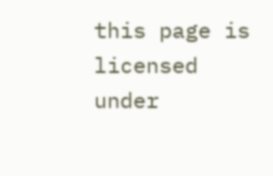this page is licensed under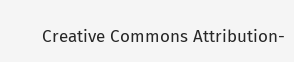Creative Commons Attribution-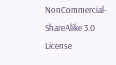NonCommercial-ShareAlike 3.0 License